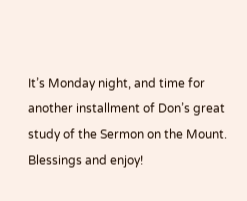It’s Monday night, and time for another installment of Don’s great study of the Sermon on the Mount. Blessings and enjoy!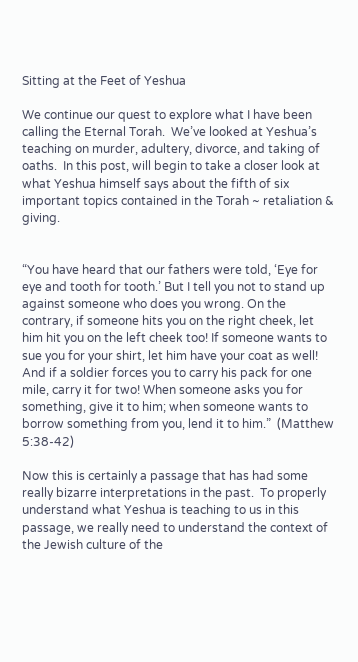Sitting at the Feet of Yeshua

We continue our quest to explore what I have been calling the Eternal Torah.  We’ve looked at Yeshua’s teaching on murder, adultery, divorce, and taking of oaths.  In this post, will begin to take a closer look at what Yeshua himself says about the fifth of six important topics contained in the Torah ~ retaliation & giving.


“You have heard that our fathers were told, ‘Eye for eye and tooth for tooth.’ But I tell you not to stand up against someone who does you wrong. On the contrary, if someone hits you on the right cheek, let him hit you on the left cheek too! If someone wants to sue you for your shirt, let him have your coat as well! And if a soldier forces you to carry his pack for one mile, carry it for two! When someone asks you for something, give it to him; when someone wants to borrow something from you, lend it to him.”  (Matthew 5:38-42)

Now this is certainly a passage that has had some really bizarre interpretations in the past.  To properly understand what Yeshua is teaching to us in this passage, we really need to understand the context of the Jewish culture of the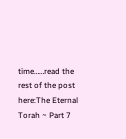time……read the rest of the post here:The Eternal Torah ~ Part 7